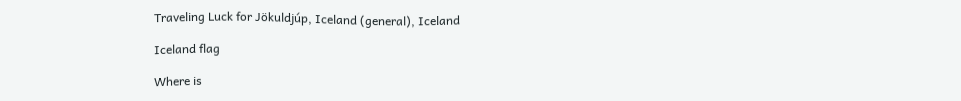Traveling Luck for Jökuldjúp, Iceland (general), Iceland

Iceland flag

Where is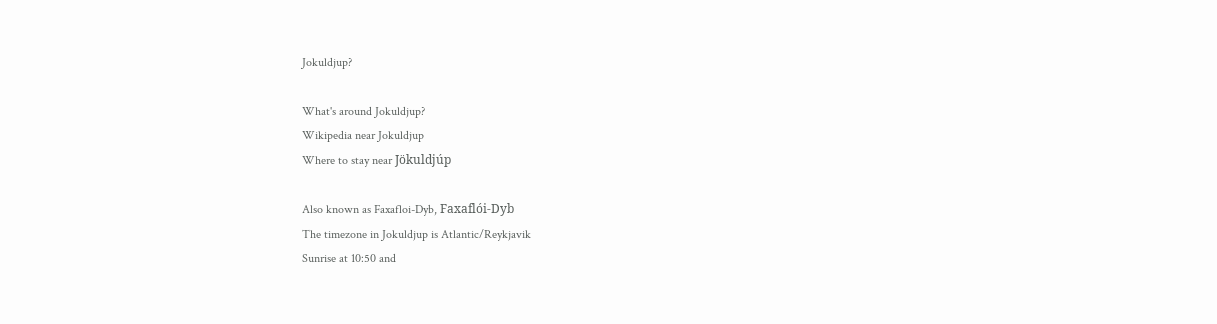Jokuldjup?

What's around Jokuldjup?
Wikipedia near Jokuldjup
Where to stay near Jökuldjúp

Also known as Faxafloi-Dyb, Faxaflói-Dyb
The timezone in Jokuldjup is Atlantic/Reykjavik
Sunrise at 10:50 and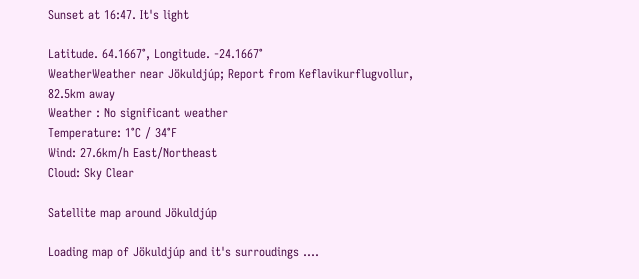Sunset at 16:47. It's light

Latitude. 64.1667°, Longitude. -24.1667°
WeatherWeather near Jökuldjúp; Report from Keflavikurflugvollur, 82.5km away
Weather : No significant weather
Temperature: 1°C / 34°F
Wind: 27.6km/h East/Northeast
Cloud: Sky Clear

Satellite map around Jökuldjúp

Loading map of Jökuldjúp and it's surroudings ....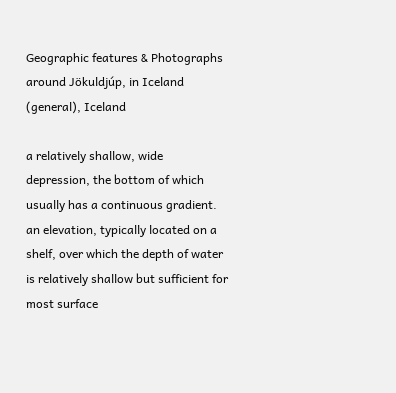Geographic features & Photographs around Jökuldjúp, in Iceland (general), Iceland

a relatively shallow, wide depression, the bottom of which usually has a continuous gradient.
an elevation, typically located on a shelf, over which the depth of water is relatively shallow but sufficient for most surface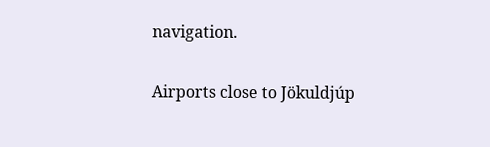navigation.

Airports close to Jökuldjúp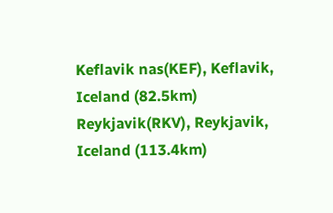Keflavik nas(KEF), Keflavik, Iceland (82.5km)
Reykjavik(RKV), Reykjavik, Iceland (113.4km)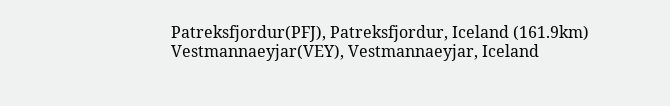Patreksfjordur(PFJ), Patreksfjordur, Iceland (161.9km)
Vestmannaeyjar(VEY), Vestmannaeyjar, Iceland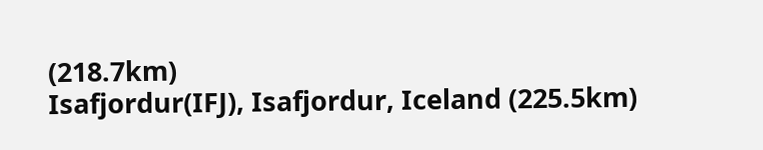(218.7km)
Isafjordur(IFJ), Isafjordur, Iceland (225.5km)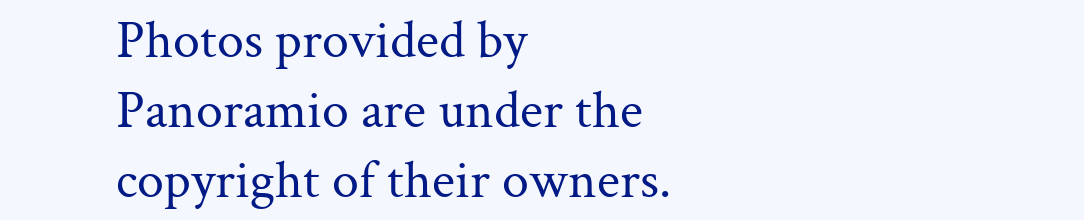Photos provided by Panoramio are under the copyright of their owners.